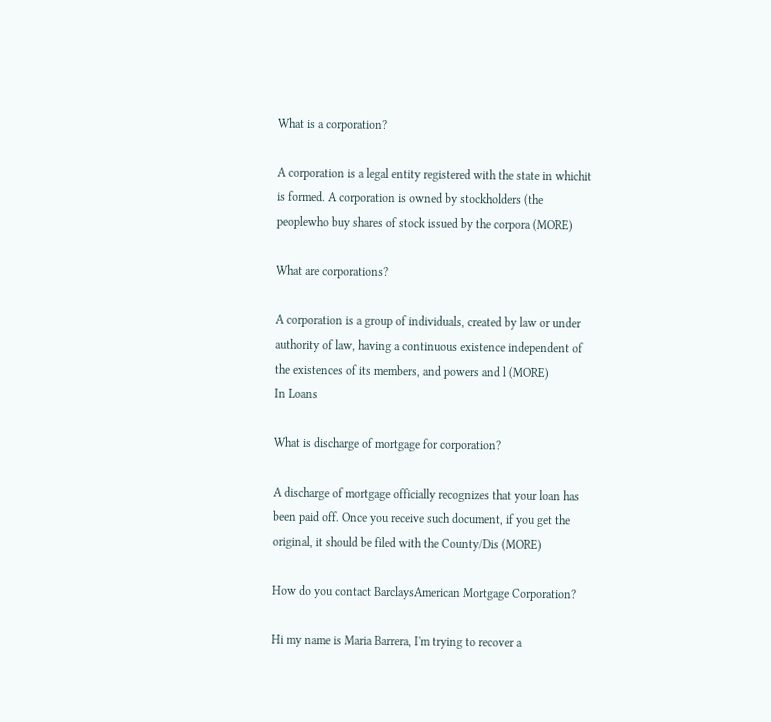What is a corporation?

A corporation is a legal entity registered with the state in whichit is formed. A corporation is owned by stockholders (the peoplewho buy shares of stock issued by the corpora (MORE)

What are corporations?

A corporation is a group of individuals, created by law or under authority of law, having a continuous existence independent of the existences of its members, and powers and l (MORE)
In Loans

What is discharge of mortgage for corporation?

A discharge of mortgage officially recognizes that your loan has been paid off. Once you receive such document, if you get the original, it should be filed with the County/Dis (MORE)

How do you contact BarclaysAmerican Mortgage Corporation?

Hi my name is Maria Barrera, I'm trying to recover a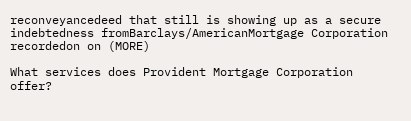reconveyancedeed that still is showing up as a secure indebtedness fromBarclays/AmericanMortgage Corporation recordedon on (MORE)

What services does Provident Mortgage Corporation offer?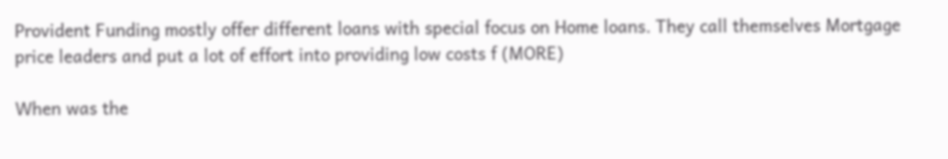Provident Funding mostly offer different loans with special focus on Home loans. They call themselves Mortgage price leaders and put a lot of effort into providing low costs f (MORE)

When was the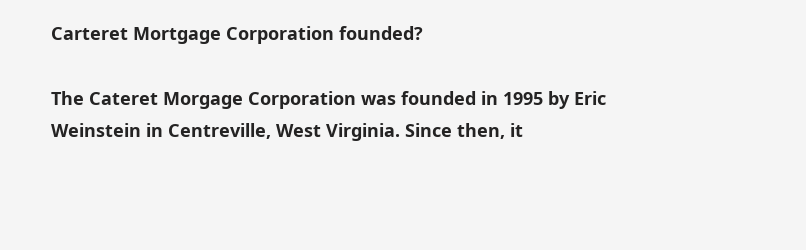Carteret Mortgage Corporation founded?

The Cateret Morgage Corporation was founded in 1995 by Eric Weinstein in Centreville, West Virginia. Since then, it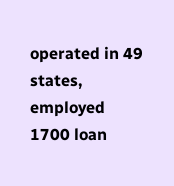operated in 49 states, employed 1700 loan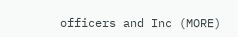officers and Inc (MORE)